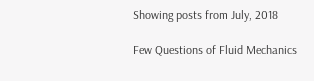Showing posts from July, 2018

Few Questions of Fluid Mechanics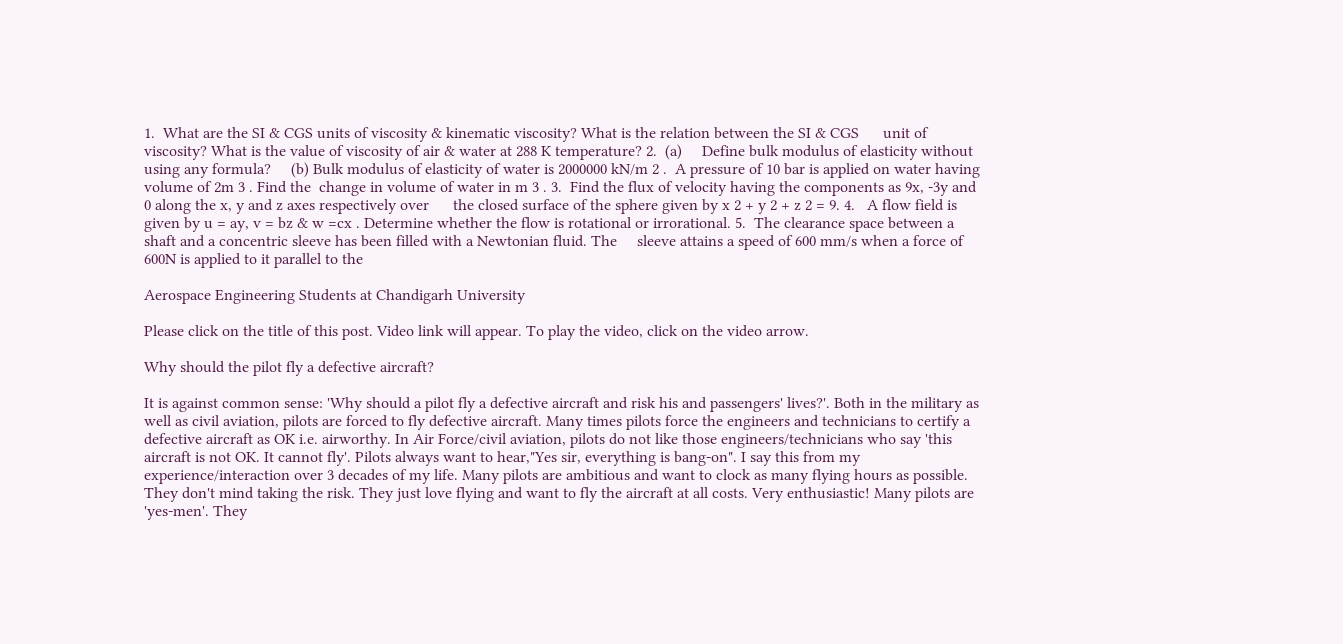1.  What are the SI & CGS units of viscosity & kinematic viscosity? What is the relation between the SI & CGS      unit of viscosity? What is the value of viscosity of air & water at 288 K temperature? 2.  (a)     Define bulk modulus of elasticity without using any formula?     (b) Bulk modulus of elasticity of water is 2000000 kN/m 2 .  A pressure of 10 bar is applied on water having        volume of 2m 3 . Find the  change in volume of water in m 3 . 3.  Find the flux of velocity having the components as 9x, -3y and 0 along the x, y and z axes respectively over      the closed surface of the sphere given by x 2 + y 2 + z 2 = 9. 4.   A flow field is given by u = ay, v = bz & w =cx . Determine whether the flow is rotational or irrorational. 5.  The clearance space between a shaft and a concentric sleeve has been filled with a Newtonian fluid. The     sleeve attains a speed of 600 mm/s when a force of 600N is applied to it parallel to the

Aerospace Engineering Students at Chandigarh University

Please click on the title of this post. Video link will appear. To play the video, click on the video arrow.

Why should the pilot fly a defective aircraft?

It is against common sense: 'Why should a pilot fly a defective aircraft and risk his and passengers' lives?'. Both in the military as well as civil aviation, pilots are forced to fly defective aircraft. Many times pilots force the engineers and technicians to certify a defective aircraft as OK i.e. airworthy. In Air Force/civil aviation, pilots do not like those engineers/technicians who say 'this aircraft is not OK. It cannot fly'. Pilots always want to hear,"Yes sir, everything is bang-on". I say this from my experience/interaction over 3 decades of my life. Many pilots are ambitious and want to clock as many flying hours as possible. They don't mind taking the risk. They just love flying and want to fly the aircraft at all costs. Very enthusiastic! Many pilots are 'yes-men'. They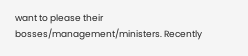want to please their bosses/management/ministers. Recently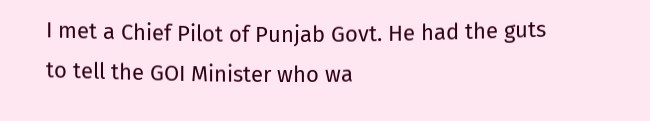I met a Chief Pilot of Punjab Govt. He had the guts to tell the GOI Minister who wa